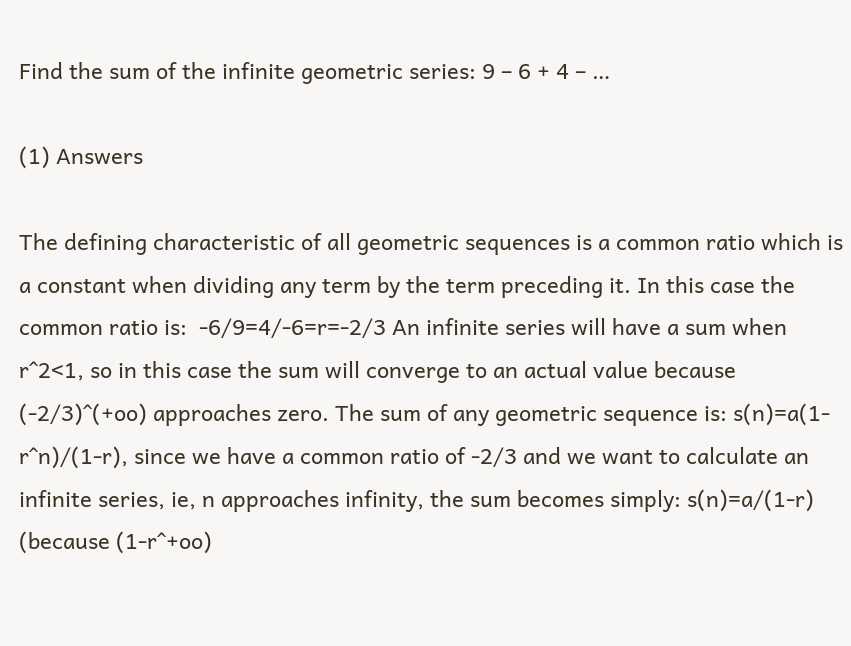Find the sum of the infinite geometric series: 9 – 6 + 4 – …

(1) Answers

The defining characteristic of all geometric sequences is a common ratio which is a constant when dividing any term by the term preceding it. In this case the common ratio is:  -6/9=4/-6=r=-2/3 An infinite series will have a sum when r^2<1, so in this case the sum will converge to an actual value because (-2/3)^(+oo) approaches zero. The sum of any geometric sequence is: s(n)=a(1-r^n)/(1-r), since we have a common ratio of -2/3 and we want to calculate an infinite series, ie, n approaches infinity, the sum becomes simply: s(n)=a/(1-r)    (because (1-r^+oo)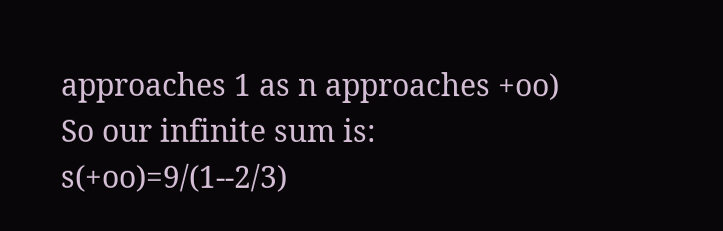approaches 1 as n approaches +oo) So our infinite sum is: s(+oo)=9/(1--2/3)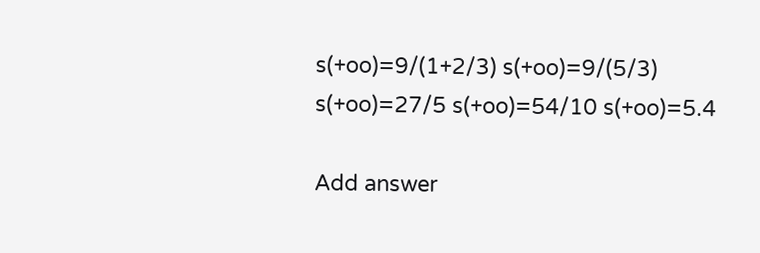s(+oo)=9/(1+2/3) s(+oo)=9/(5/3) s(+oo)=27/5 s(+oo)=54/10 s(+oo)=5.4

Add answer